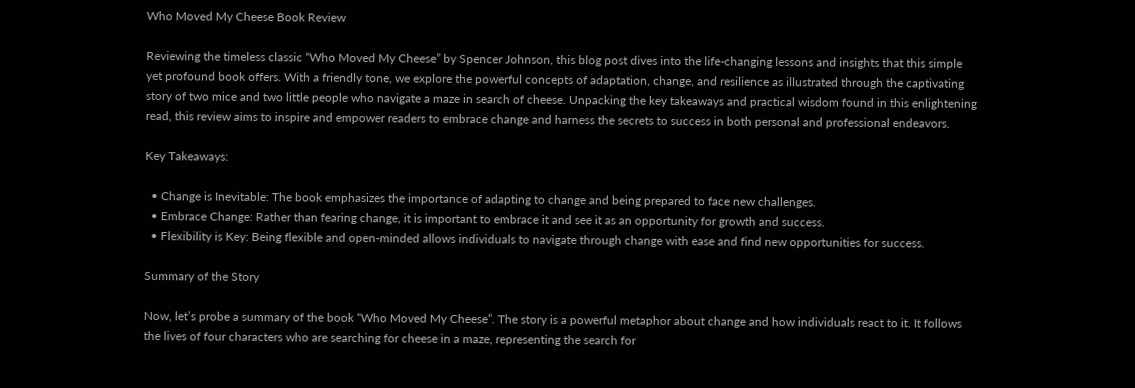Who Moved My Cheese Book Review

Reviewing the timeless classic “Who Moved My Cheese” by Spencer Johnson, this blog post dives into the life-changing lessons and insights that this simple yet profound book offers. With a friendly tone, we explore the powerful concepts of adaptation, change, and resilience as illustrated through the captivating story of two mice and two little people who navigate a maze in search of cheese. Unpacking the key takeaways and practical wisdom found in this enlightening read, this review aims to inspire and empower readers to embrace change and harness the secrets to success in both personal and professional endeavors.

Key Takeaways:

  • Change is Inevitable: The book emphasizes the importance of adapting to change and being prepared to face new challenges.
  • Embrace Change: Rather than fearing change, it is important to embrace it and see it as an opportunity for growth and success.
  • Flexibility is Key: Being flexible and open-minded allows individuals to navigate through change with ease and find new opportunities for success.

Summary of the Story

Now, let’s probe a summary of the book “Who Moved My Cheese”. The story is a powerful metaphor about change and how individuals react to it. It follows the lives of four characters who are searching for cheese in a maze, representing the search for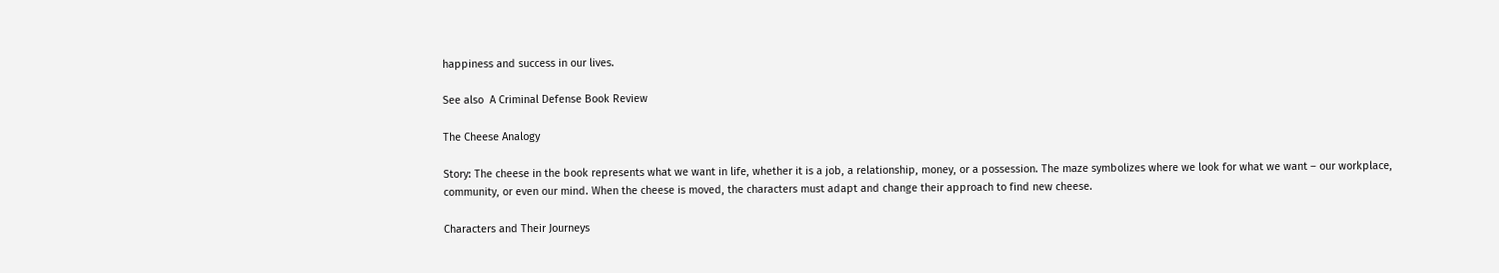happiness and success in our lives.

See also  A Criminal Defense Book Review

The Cheese Analogy

Story: The cheese in the book represents what we want in life, whether it is a job, a relationship, money, or a possession. The maze symbolizes where we look for what we want – our workplace, community, or even our mind. When the cheese is moved, the characters must adapt and change their approach to find new cheese.

Characters and Their Journeys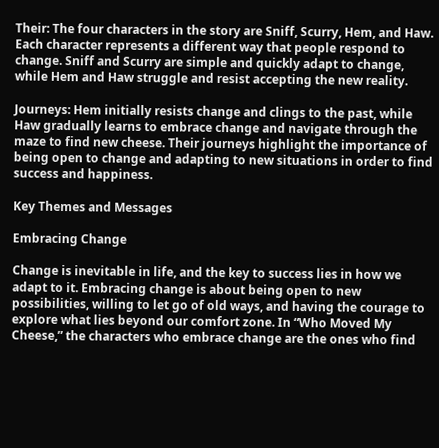Their: The four characters in the story are Sniff, Scurry, Hem, and Haw. Each character represents a different way that people respond to change. Sniff and Scurry are simple and quickly adapt to change, while Hem and Haw struggle and resist accepting the new reality.

Journeys: Hem initially resists change and clings to the past, while Haw gradually learns to embrace change and navigate through the maze to find new cheese. Their journeys highlight the importance of being open to change and adapting to new situations in order to find success and happiness.

Key Themes and Messages

Embracing Change

Change is inevitable in life, and the key to success lies in how we adapt to it. Embracing change is about being open to new possibilities, willing to let go of old ways, and having the courage to explore what lies beyond our comfort zone. In “Who Moved My Cheese,” the characters who embrace change are the ones who find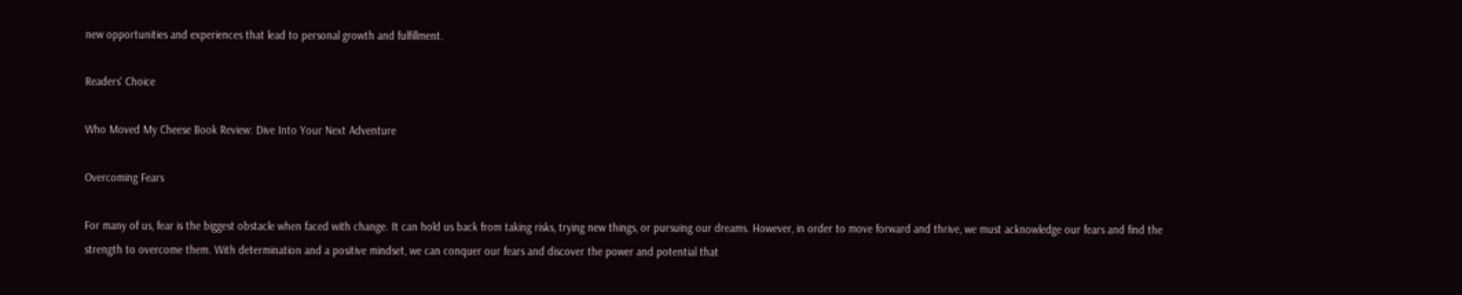new opportunities and experiences that lead to personal growth and fulfillment.

Readers' Choice

Who Moved My Cheese Book Review: Dive Into Your Next Adventure

Overcoming Fears

For many of us, fear is the biggest obstacle when faced with change. It can hold us back from taking risks, trying new things, or pursuing our dreams. However, in order to move forward and thrive, we must acknowledge our fears and find the strength to overcome them. With determination and a positive mindset, we can conquer our fears and discover the power and potential that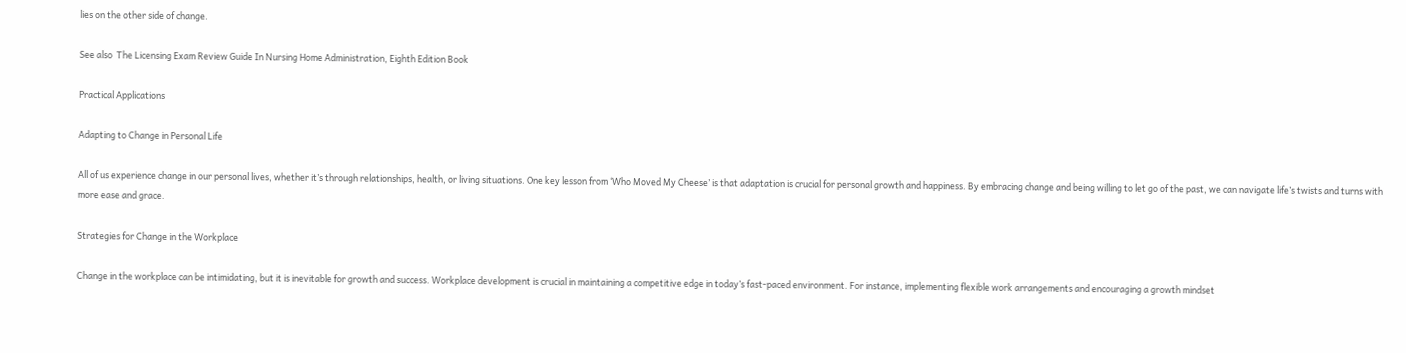lies on the other side of change.

See also  The Licensing Exam Review Guide In Nursing Home Administration, Eighth Edition Book

Practical Applications

Adapting to Change in Personal Life

All of us experience change in our personal lives, whether it’s through relationships, health, or living situations. One key lesson from ‘Who Moved My Cheese’ is that adaptation is crucial for personal growth and happiness. By embracing change and being willing to let go of the past, we can navigate life’s twists and turns with more ease and grace.

Strategies for Change in the Workplace

Change in the workplace can be intimidating, but it is inevitable for growth and success. Workplace development is crucial in maintaining a competitive edge in today’s fast-paced environment. For instance, implementing flexible work arrangements and encouraging a growth mindset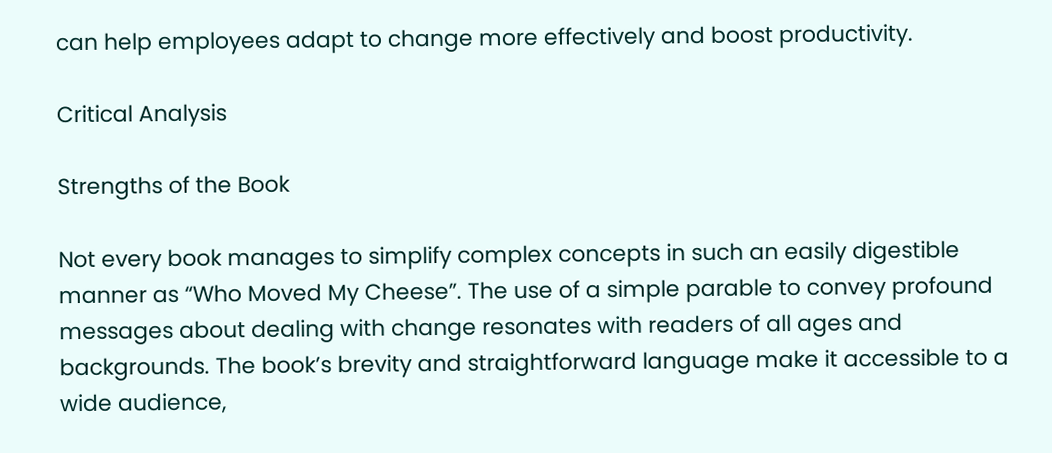can help employees adapt to change more effectively and boost productivity.

Critical Analysis

Strengths of the Book

Not every book manages to simplify complex concepts in such an easily digestible manner as “Who Moved My Cheese”. The use of a simple parable to convey profound messages about dealing with change resonates with readers of all ages and backgrounds. The book’s brevity and straightforward language make it accessible to a wide audience,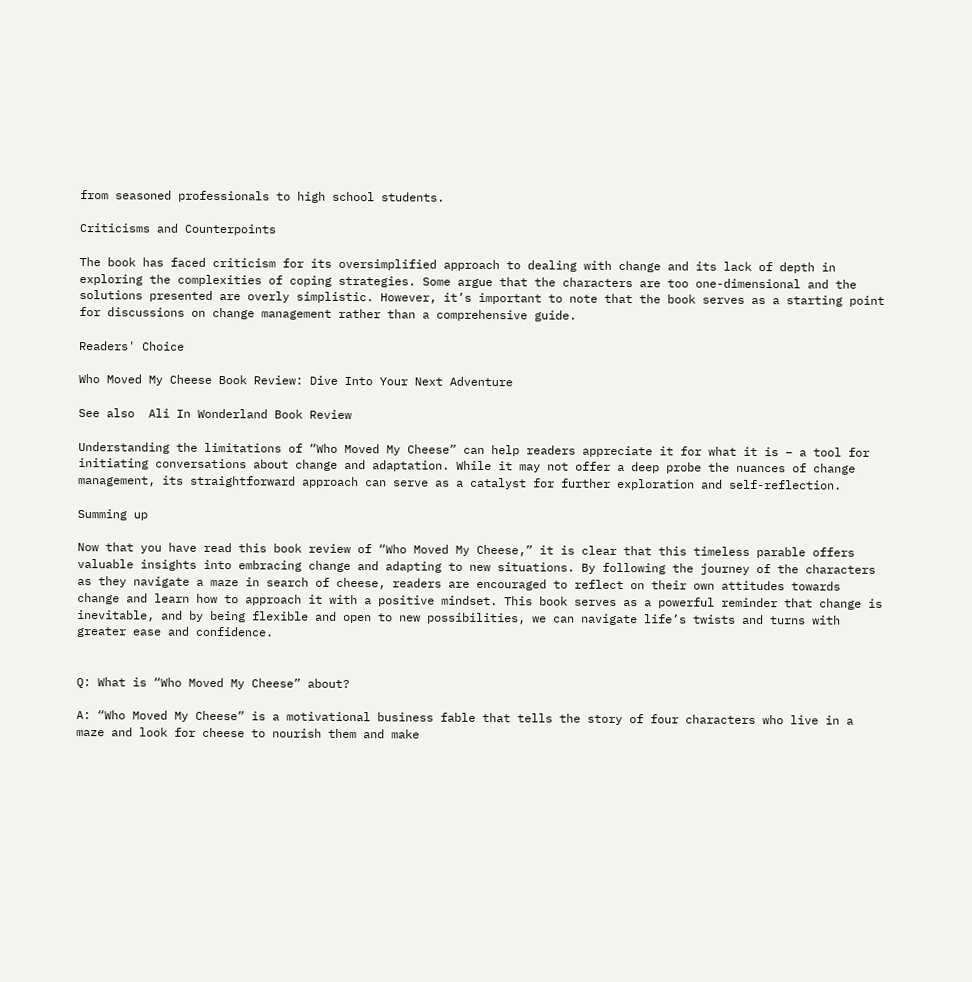from seasoned professionals to high school students.

Criticisms and Counterpoints

The book has faced criticism for its oversimplified approach to dealing with change and its lack of depth in exploring the complexities of coping strategies. Some argue that the characters are too one-dimensional and the solutions presented are overly simplistic. However, it’s important to note that the book serves as a starting point for discussions on change management rather than a comprehensive guide.

Readers' Choice

Who Moved My Cheese Book Review: Dive Into Your Next Adventure

See also  Ali In Wonderland Book Review

Understanding the limitations of “Who Moved My Cheese” can help readers appreciate it for what it is – a tool for initiating conversations about change and adaptation. While it may not offer a deep probe the nuances of change management, its straightforward approach can serve as a catalyst for further exploration and self-reflection.

Summing up

Now that you have read this book review of “Who Moved My Cheese,” it is clear that this timeless parable offers valuable insights into embracing change and adapting to new situations. By following the journey of the characters as they navigate a maze in search of cheese, readers are encouraged to reflect on their own attitudes towards change and learn how to approach it with a positive mindset. This book serves as a powerful reminder that change is inevitable, and by being flexible and open to new possibilities, we can navigate life’s twists and turns with greater ease and confidence.


Q: What is “Who Moved My Cheese” about?

A: “Who Moved My Cheese” is a motivational business fable that tells the story of four characters who live in a maze and look for cheese to nourish them and make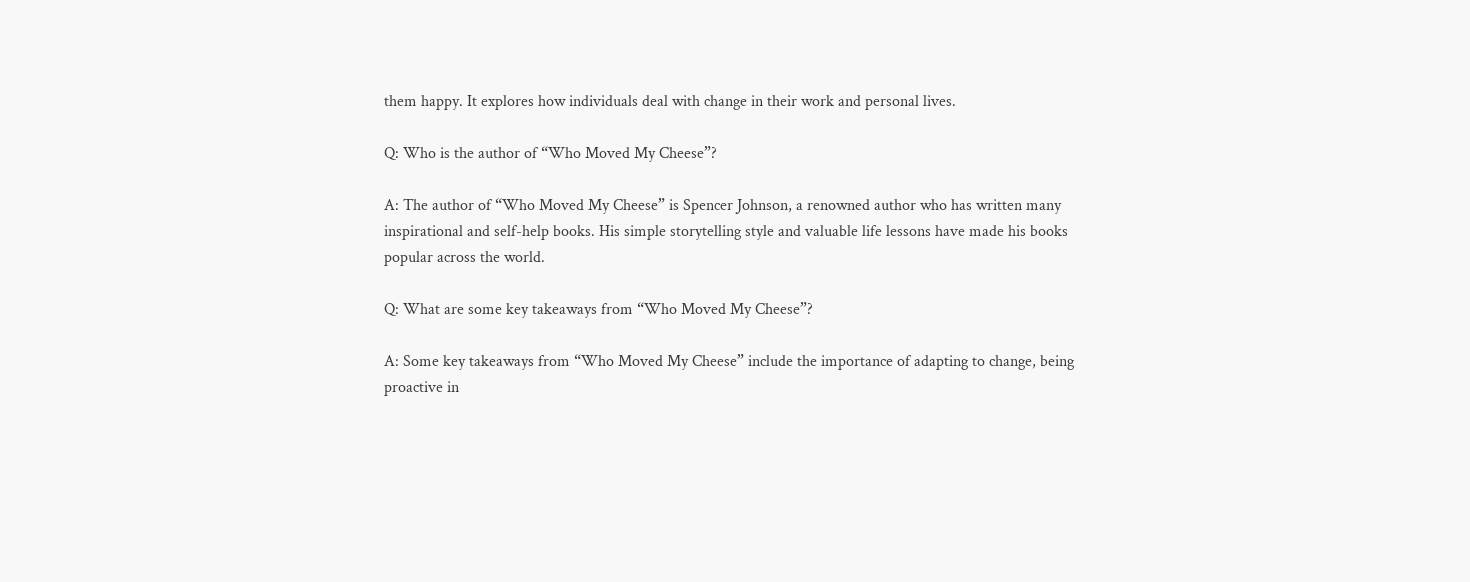them happy. It explores how individuals deal with change in their work and personal lives.

Q: Who is the author of “Who Moved My Cheese”?

A: The author of “Who Moved My Cheese” is Spencer Johnson, a renowned author who has written many inspirational and self-help books. His simple storytelling style and valuable life lessons have made his books popular across the world.

Q: What are some key takeaways from “Who Moved My Cheese”?

A: Some key takeaways from “Who Moved My Cheese” include the importance of adapting to change, being proactive in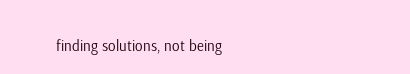finding solutions, not being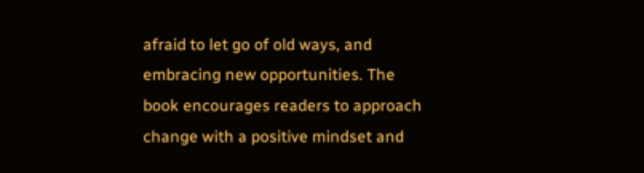afraid to let go of old ways, and embracing new opportunities. The book encourages readers to approach change with a positive mindset and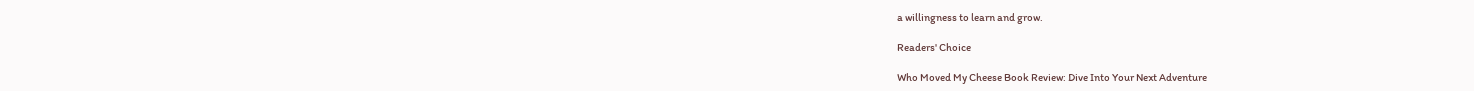a willingness to learn and grow.

Readers' Choice

Who Moved My Cheese Book Review: Dive Into Your Next Adventure